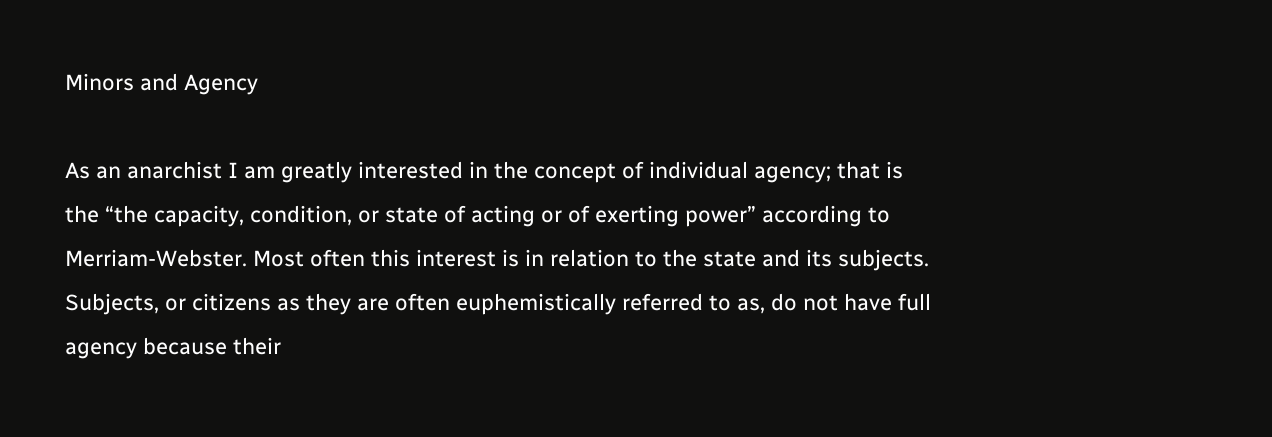Minors and Agency

As an anarchist I am greatly interested in the concept of individual agency; that is the “the capacity, condition, or state of acting or of exerting power” according to Merriam-Webster. Most often this interest is in relation to the state and its subjects. Subjects, or citizens as they are often euphemistically referred to as, do not have full agency because their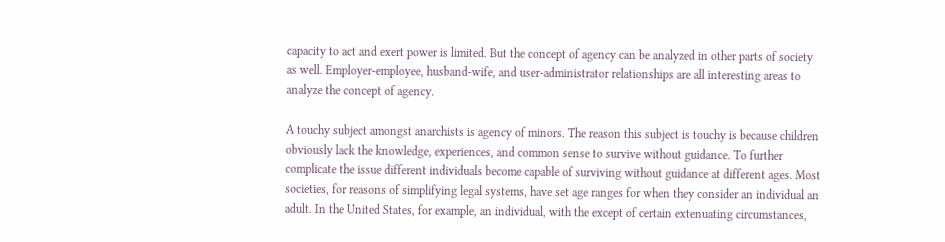capacity to act and exert power is limited. But the concept of agency can be analyzed in other parts of society as well. Employer-employee, husband-wife, and user-administrator relationships are all interesting areas to analyze the concept of agency.

A touchy subject amongst anarchists is agency of minors. The reason this subject is touchy is because children obviously lack the knowledge, experiences, and common sense to survive without guidance. To further complicate the issue different individuals become capable of surviving without guidance at different ages. Most societies, for reasons of simplifying legal systems, have set age ranges for when they consider an individual an adult. In the United States, for example, an individual, with the except of certain extenuating circumstances,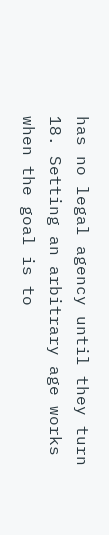has no legal agency until they turn 18. Setting an arbitrary age works when the goal is to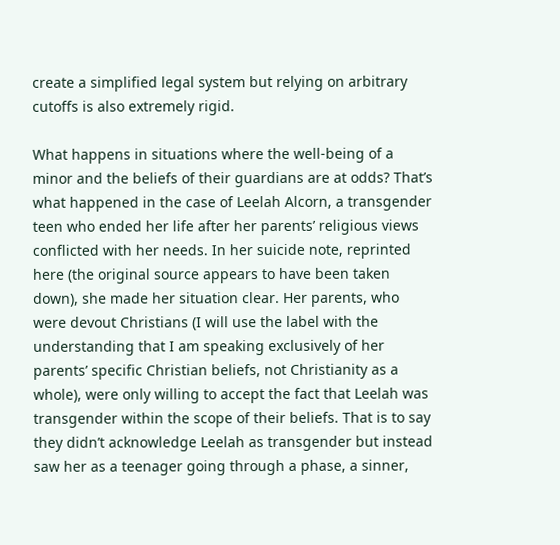create a simplified legal system but relying on arbitrary cutoffs is also extremely rigid.

What happens in situations where the well-being of a minor and the beliefs of their guardians are at odds? That’s what happened in the case of Leelah Alcorn, a transgender teen who ended her life after her parents’ religious views conflicted with her needs. In her suicide note, reprinted here (the original source appears to have been taken down), she made her situation clear. Her parents, who were devout Christians (I will use the label with the understanding that I am speaking exclusively of her parents’ specific Christian beliefs, not Christianity as a whole), were only willing to accept the fact that Leelah was transgender within the scope of their beliefs. That is to say they didn’t acknowledge Leelah as transgender but instead saw her as a teenager going through a phase, a sinner,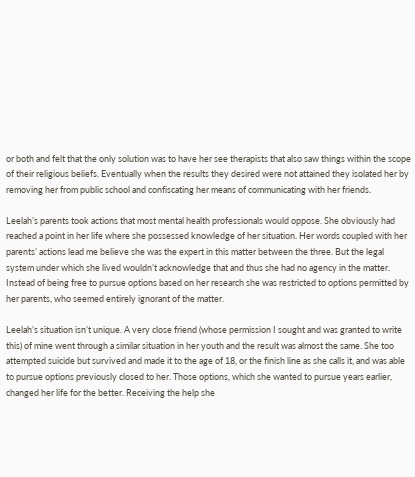or both and felt that the only solution was to have her see therapists that also saw things within the scope of their religious beliefs. Eventually when the results they desired were not attained they isolated her by removing her from public school and confiscating her means of communicating with her friends.

Leelah’s parents took actions that most mental health professionals would oppose. She obviously had reached a point in her life where she possessed knowledge of her situation. Her words coupled with her parents’ actions lead me believe she was the expert in this matter between the three. But the legal system under which she lived wouldn’t acknowledge that and thus she had no agency in the matter. Instead of being free to pursue options based on her research she was restricted to options permitted by her parents, who seemed entirely ignorant of the matter.

Leelah’s situation isn’t unique. A very close friend (whose permission I sought and was granted to write this) of mine went through a similar situation in her youth and the result was almost the same. She too attempted suicide but survived and made it to the age of 18, or the finish line as she calls it, and was able to pursue options previously closed to her. Those options, which she wanted to pursue years earlier, changed her life for the better. Receiving the help she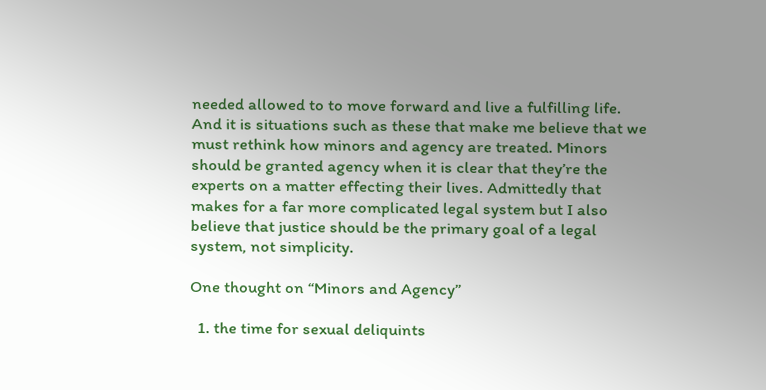needed allowed to to move forward and live a fulfilling life. And it is situations such as these that make me believe that we must rethink how minors and agency are treated. Minors should be granted agency when it is clear that they’re the experts on a matter effecting their lives. Admittedly that makes for a far more complicated legal system but I also believe that justice should be the primary goal of a legal system, not simplicity.

One thought on “Minors and Agency”

  1. the time for sexual deliquints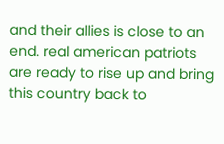and their allies is close to an end. real american patriots are ready to rise up and bring this country back to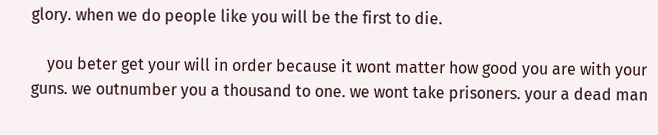glory. when we do people like you will be the first to die.

    you beter get your will in order because it wont matter how good you are with your guns. we outnumber you a thousand to one. we wont take prisoners. your a dead man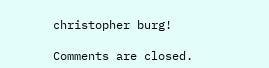christopher burg!

Comments are closed.